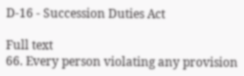D-16 - Succession Duties Act

Full text
66. Every person violating any provision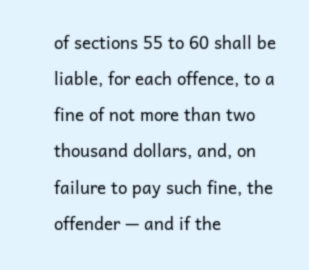of sections 55 to 60 shall be liable, for each offence, to a fine of not more than two thousand dollars, and, on failure to pay such fine, the offender — and if the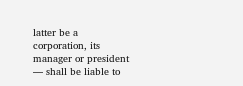latter be a corporation, its manager or president — shall be liable to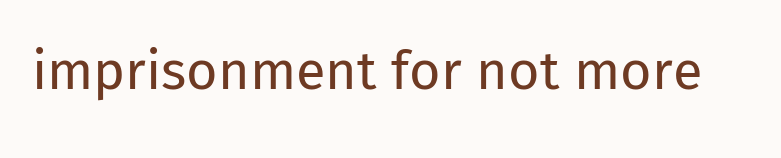imprisonment for not more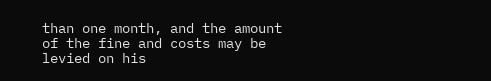than one month, and the amount of the fine and costs may be levied on his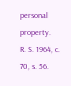personal property.
R. S. 1964, c. 70, s. 56.